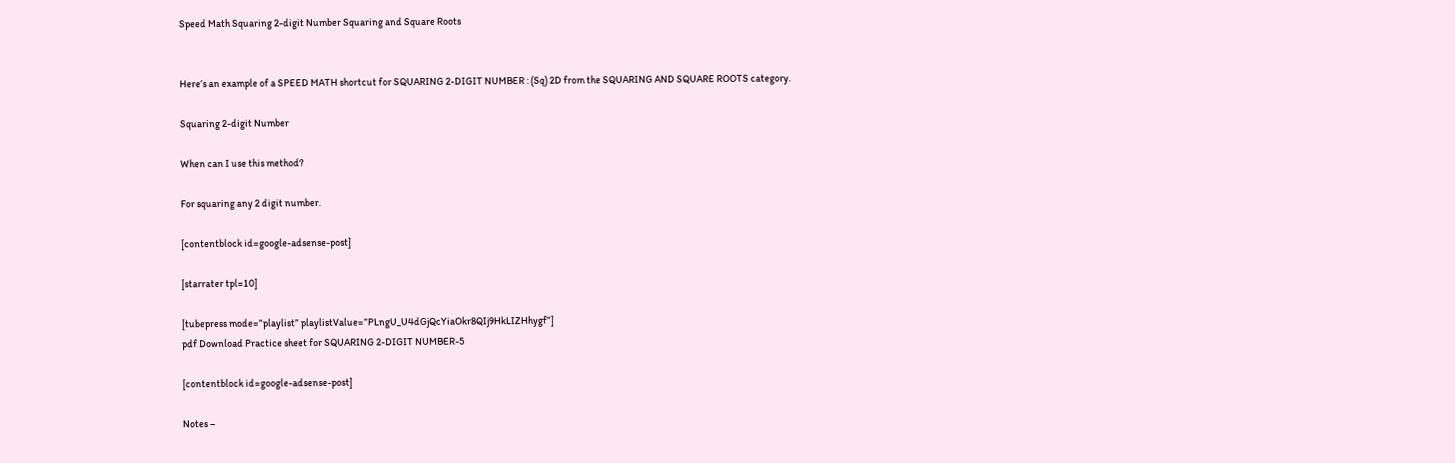Speed Math Squaring 2-digit Number Squaring and Square Roots


Here’s an example of a SPEED MATH shortcut for SQUARING 2-DIGIT NUMBER : (Sq) 2D from the SQUARING AND SQUARE ROOTS category.

Squaring 2-digit Number

When can I use this method?

For squaring any 2 digit number.

[contentblock id=google-adsense-post]

[starrater tpl=10]

[tubepress mode=”playlist” playlistValue=”PLngU_U4dGjQcYiaOkr8QIj9HkLIZHhygf”]
pdf Download Practice sheet for SQUARING 2-DIGIT NUMBER-5

[contentblock id=google-adsense-post]

Notes –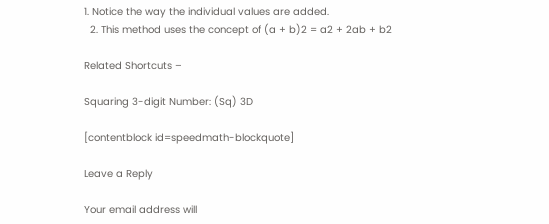1. Notice the way the individual values are added.
  2. This method uses the concept of (a + b)2 = a2 + 2ab + b2

Related Shortcuts –

Squaring 3-digit Number: (Sq) 3D

[contentblock id=speedmath-blockquote]

Leave a Reply

Your email address will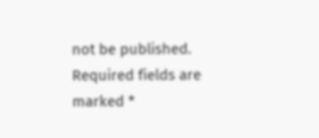not be published. Required fields are marked *